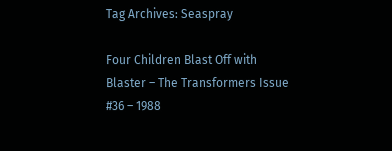Tag Archives: Seaspray

Four Children Blast Off with Blaster – The Transformers Issue #36 – 1988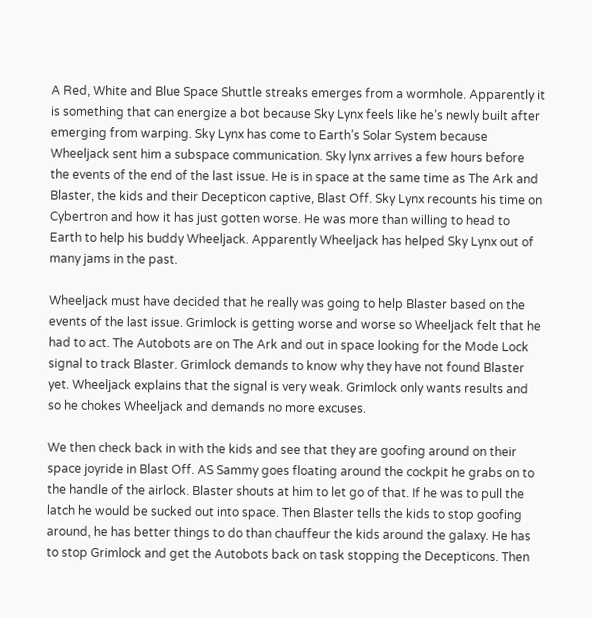A Red, White and Blue Space Shuttle streaks emerges from a wormhole. Apparently it is something that can energize a bot because Sky Lynx feels like he’s newly built after emerging from warping. Sky Lynx has come to Earth’s Solar System because Wheeljack sent him a subspace communication. Sky lynx arrives a few hours before the events of the end of the last issue. He is in space at the same time as The Ark and Blaster, the kids and their Decepticon captive, Blast Off. Sky Lynx recounts his time on Cybertron and how it has just gotten worse. He was more than willing to head to Earth to help his buddy Wheeljack. Apparently Wheeljack has helped Sky Lynx out of many jams in the past.

Wheeljack must have decided that he really was going to help Blaster based on the events of the last issue. Grimlock is getting worse and worse so Wheeljack felt that he had to act. The Autobots are on The Ark and out in space looking for the Mode Lock signal to track Blaster. Grimlock demands to know why they have not found Blaster yet. Wheeljack explains that the signal is very weak. Grimlock only wants results and so he chokes Wheeljack and demands no more excuses.

We then check back in with the kids and see that they are goofing around on their space joyride in Blast Off. AS Sammy goes floating around the cockpit he grabs on to the handle of the airlock. Blaster shouts at him to let go of that. If he was to pull the latch he would be sucked out into space. Then Blaster tells the kids to stop goofing around, he has better things to do than chauffeur the kids around the galaxy. He has to stop Grimlock and get the Autobots back on task stopping the Decepticons. Then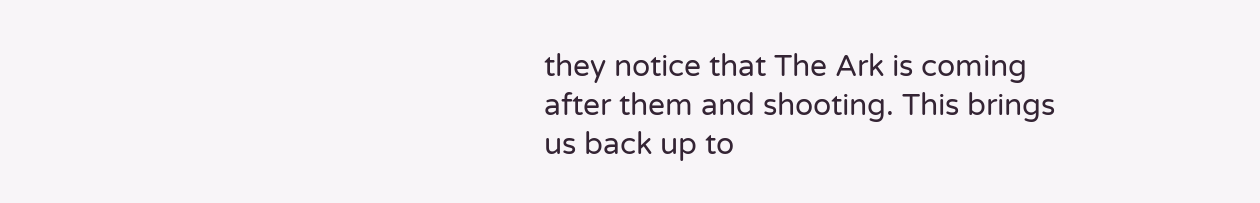they notice that The Ark is coming after them and shooting. This brings us back up to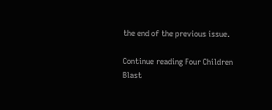the end of the previous issue.

Continue reading Four Children Blast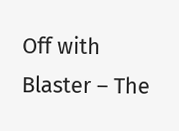Off with Blaster – The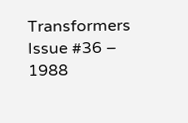Transformers Issue #36 – 1988